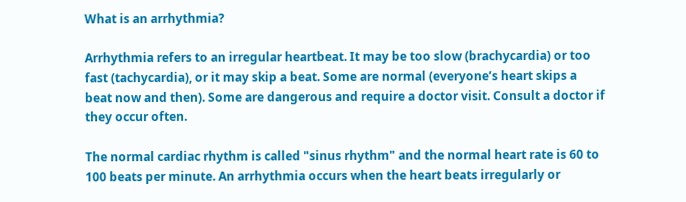What is an arrhythmia?

Arrhythmia refers to an irregular heartbeat. It may be too slow (brachycardia) or too fast (tachycardia), or it may skip a beat. Some are normal (everyone’s heart skips a beat now and then). Some are dangerous and require a doctor visit. Consult a doctor if they occur often.

The normal cardiac rhythm is called "sinus rhythm" and the normal heart rate is 60 to 100 beats per minute. An arrhythmia occurs when the heart beats irregularly or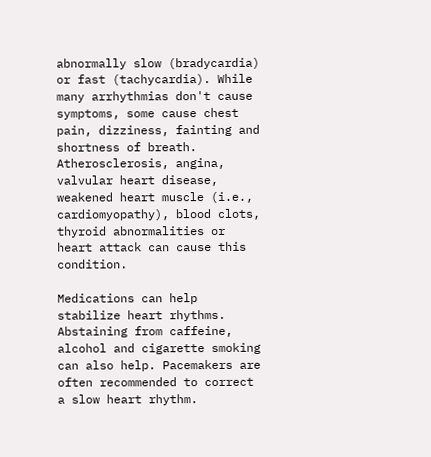abnormally slow (bradycardia) or fast (tachycardia). While many arrhythmias don't cause symptoms, some cause chest pain, dizziness, fainting and shortness of breath. Atherosclerosis, angina, valvular heart disease, weakened heart muscle (i.e., cardiomyopathy), blood clots, thyroid abnormalities or heart attack can cause this condition.

Medications can help stabilize heart rhythms. Abstaining from caffeine, alcohol and cigarette smoking can also help. Pacemakers are often recommended to correct a slow heart rhythm.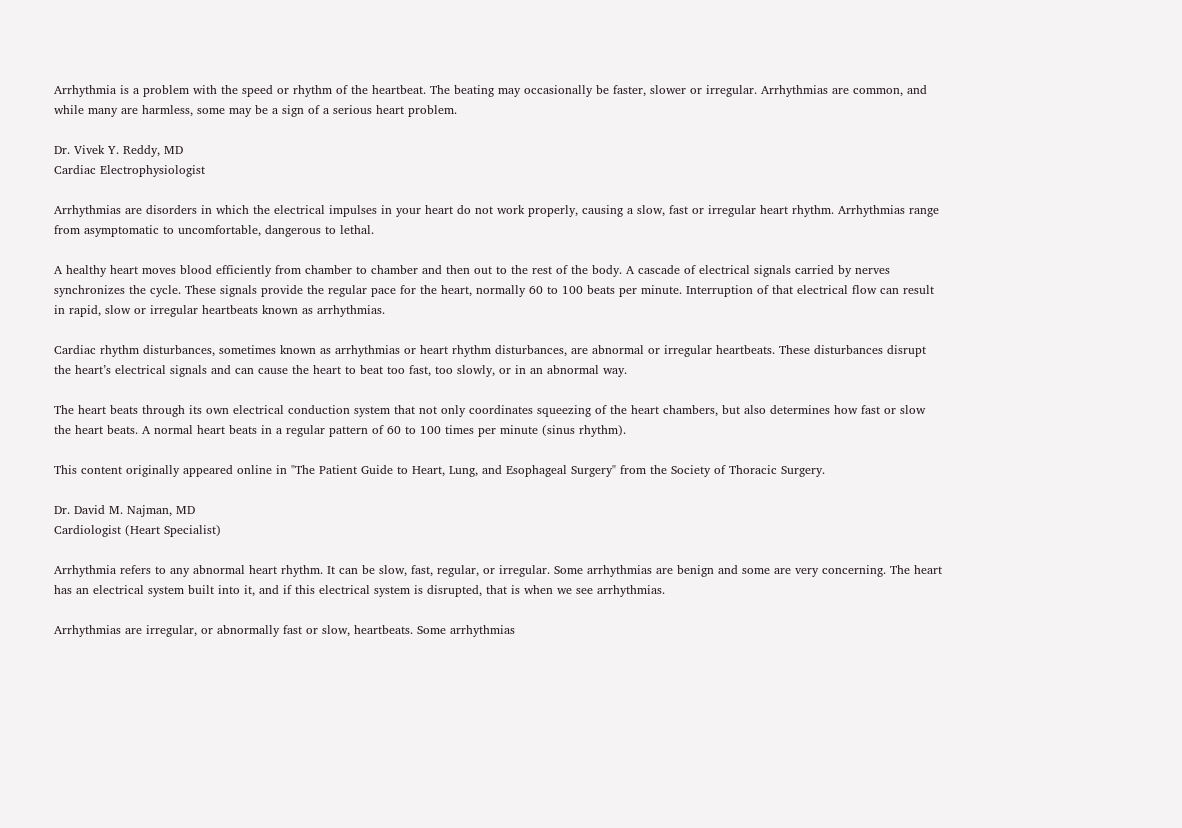Arrhythmia is a problem with the speed or rhythm of the heartbeat. The beating may occasionally be faster, slower or irregular. Arrhythmias are common, and while many are harmless, some may be a sign of a serious heart problem.

Dr. Vivek Y. Reddy, MD
Cardiac Electrophysiologist

Arrhythmias are disorders in which the electrical impulses in your heart do not work properly, causing a slow, fast or irregular heart rhythm. Arrhythmias range from asymptomatic to uncomfortable, dangerous to lethal.

A healthy heart moves blood efficiently from chamber to chamber and then out to the rest of the body. A cascade of electrical signals carried by nerves synchronizes the cycle. These signals provide the regular pace for the heart, normally 60 to 100 beats per minute. Interruption of that electrical flow can result in rapid, slow or irregular heartbeats known as arrhythmias.

Cardiac rhythm disturbances, sometimes known as arrhythmias or heart rhythm disturbances, are abnormal or irregular heartbeats. These disturbances disrupt the heart’s electrical signals and can cause the heart to beat too fast, too slowly, or in an abnormal way.

The heart beats through its own electrical conduction system that not only coordinates squeezing of the heart chambers, but also determines how fast or slow the heart beats. A normal heart beats in a regular pattern of 60 to 100 times per minute (sinus rhythm).

This content originally appeared online in "The Patient Guide to Heart, Lung, and Esophageal Surgery" from the Society of Thoracic Surgery.

Dr. David M. Najman, MD
Cardiologist (Heart Specialist)

Arrhythmia refers to any abnormal heart rhythm. It can be slow, fast, regular, or irregular. Some arrhythmias are benign and some are very concerning. The heart has an electrical system built into it, and if this electrical system is disrupted, that is when we see arrhythmias.

Arrhythmias are irregular, or abnormally fast or slow, heartbeats. Some arrhythmias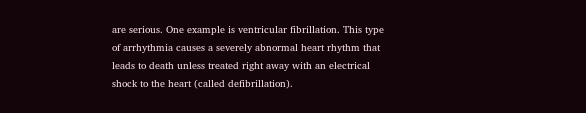are serious. One example is ventricular fibrillation. This type of arrhythmia causes a severely abnormal heart rhythm that leads to death unless treated right away with an electrical shock to the heart (called defibrillation).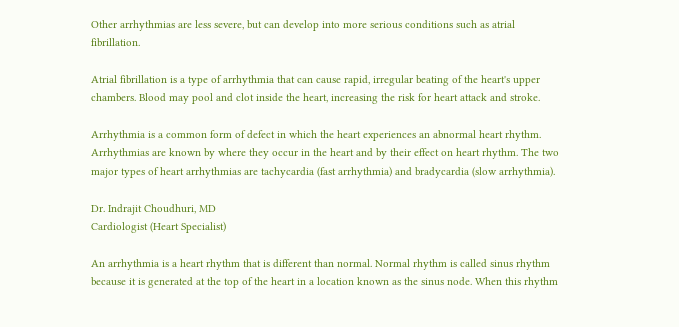Other arrhythmias are less severe, but can develop into more serious conditions such as atrial fibrillation.

Atrial fibrillation is a type of arrhythmia that can cause rapid, irregular beating of the heart's upper chambers. Blood may pool and clot inside the heart, increasing the risk for heart attack and stroke.

Arrhythmia is a common form of defect in which the heart experiences an abnormal heart rhythm. Arrhythmias are known by where they occur in the heart and by their effect on heart rhythm. The two major types of heart arrhythmias are tachycardia (fast arrhythmia) and bradycardia (slow arrhythmia).

Dr. Indrajit Choudhuri, MD
Cardiologist (Heart Specialist)

An arrhythmia is a heart rhythm that is different than normal. Normal rhythm is called sinus rhythm because it is generated at the top of the heart in a location known as the sinus node. When this rhythm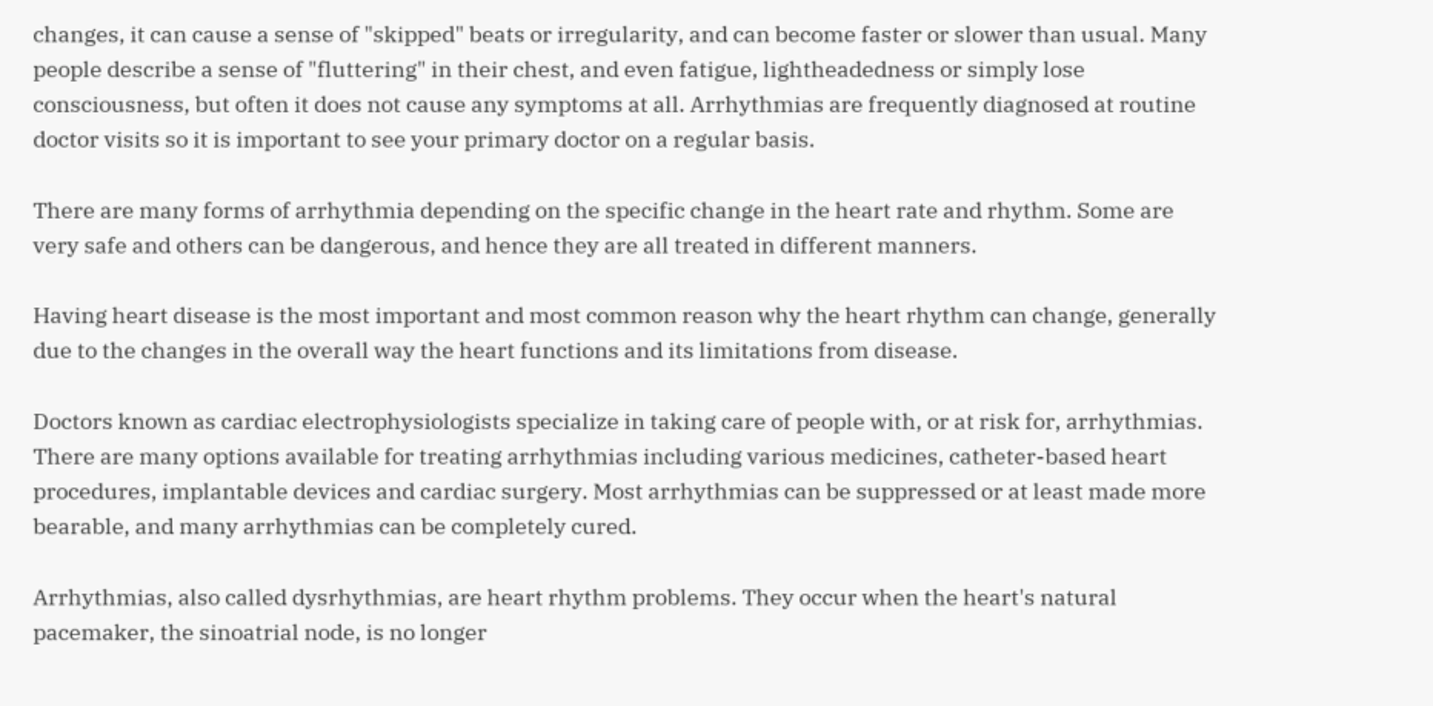changes, it can cause a sense of "skipped" beats or irregularity, and can become faster or slower than usual. Many people describe a sense of "fluttering" in their chest, and even fatigue, lightheadedness or simply lose consciousness, but often it does not cause any symptoms at all. Arrhythmias are frequently diagnosed at routine doctor visits so it is important to see your primary doctor on a regular basis.

There are many forms of arrhythmia depending on the specific change in the heart rate and rhythm. Some are very safe and others can be dangerous, and hence they are all treated in different manners.

Having heart disease is the most important and most common reason why the heart rhythm can change, generally due to the changes in the overall way the heart functions and its limitations from disease.

Doctors known as cardiac electrophysiologists specialize in taking care of people with, or at risk for, arrhythmias. There are many options available for treating arrhythmias including various medicines, catheter-based heart procedures, implantable devices and cardiac surgery. Most arrhythmias can be suppressed or at least made more bearable, and many arrhythmias can be completely cured.

Arrhythmias, also called dysrhythmias, are heart rhythm problems. They occur when the heart's natural pacemaker, the sinoatrial node, is no longer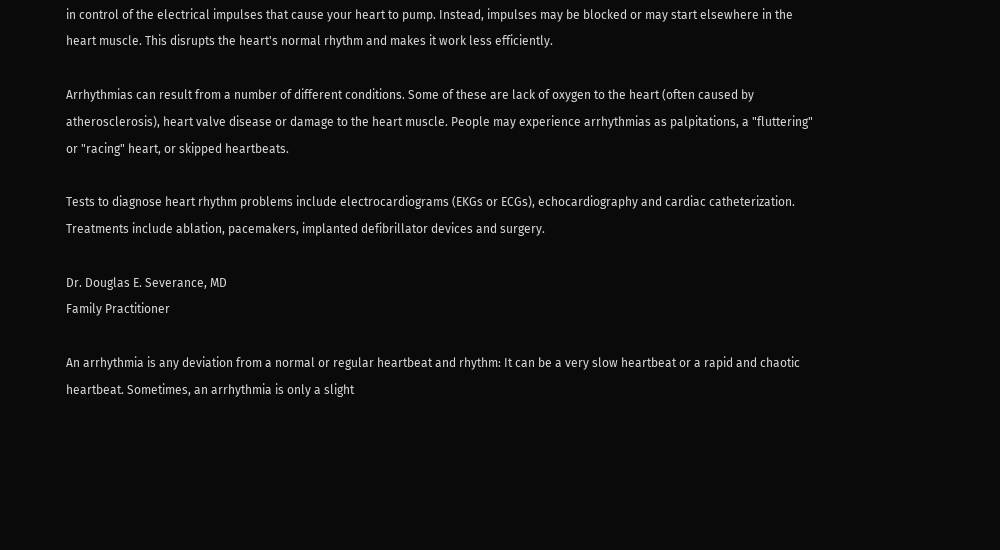in control of the electrical impulses that cause your heart to pump. Instead, impulses may be blocked or may start elsewhere in the heart muscle. This disrupts the heart's normal rhythm and makes it work less efficiently.

Arrhythmias can result from a number of different conditions. Some of these are lack of oxygen to the heart (often caused by atherosclerosis), heart valve disease or damage to the heart muscle. People may experience arrhythmias as palpitations, a "fluttering" or "racing" heart, or skipped heartbeats.

Tests to diagnose heart rhythm problems include electrocardiograms (EKGs or ECGs), echocardiography and cardiac catheterization. Treatments include ablation, pacemakers, implanted defibrillator devices and surgery.

Dr. Douglas E. Severance, MD
Family Practitioner

An arrhythmia is any deviation from a normal or regular heartbeat and rhythm: It can be a very slow heartbeat or a rapid and chaotic heartbeat. Sometimes, an arrhythmia is only a slight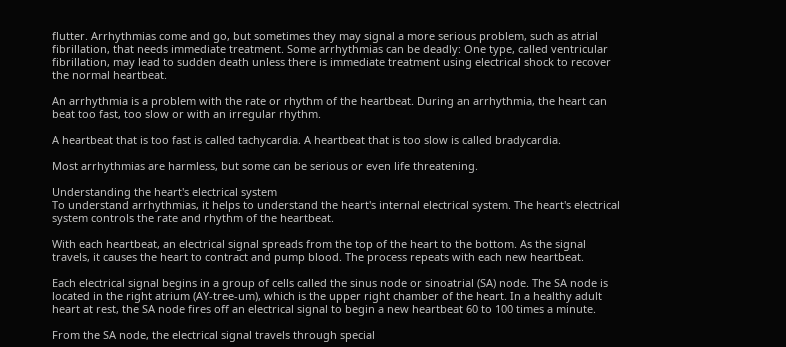flutter. Arrhythmias come and go, but sometimes they may signal a more serious problem, such as atrial fibrillation, that needs immediate treatment. Some arrhythmias can be deadly: One type, called ventricular fibrillation, may lead to sudden death unless there is immediate treatment using electrical shock to recover the normal heartbeat.

An arrhythmia is a problem with the rate or rhythm of the heartbeat. During an arrhythmia, the heart can beat too fast, too slow or with an irregular rhythm.

A heartbeat that is too fast is called tachycardia. A heartbeat that is too slow is called bradycardia.

Most arrhythmias are harmless, but some can be serious or even life threatening.

Understanding the heart's electrical system
To understand arrhythmias, it helps to understand the heart's internal electrical system. The heart's electrical system controls the rate and rhythm of the heartbeat.

With each heartbeat, an electrical signal spreads from the top of the heart to the bottom. As the signal travels, it causes the heart to contract and pump blood. The process repeats with each new heartbeat.

Each electrical signal begins in a group of cells called the sinus node or sinoatrial (SA) node. The SA node is located in the right atrium (AY-tree-um), which is the upper right chamber of the heart. In a healthy adult heart at rest, the SA node fires off an electrical signal to begin a new heartbeat 60 to 100 times a minute.

From the SA node, the electrical signal travels through special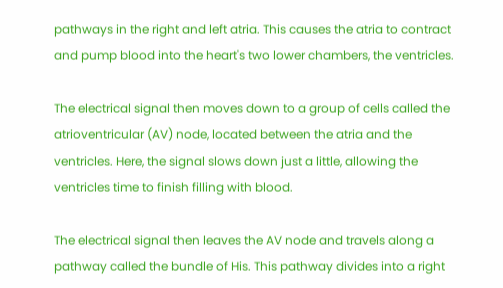pathways in the right and left atria. This causes the atria to contract and pump blood into the heart's two lower chambers, the ventricles.

The electrical signal then moves down to a group of cells called the atrioventricular (AV) node, located between the atria and the ventricles. Here, the signal slows down just a little, allowing the ventricles time to finish filling with blood.

The electrical signal then leaves the AV node and travels along a pathway called the bundle of His. This pathway divides into a right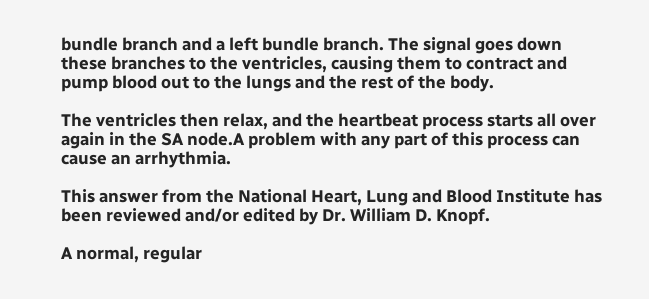bundle branch and a left bundle branch. The signal goes down these branches to the ventricles, causing them to contract and pump blood out to the lungs and the rest of the body.

The ventricles then relax, and the heartbeat process starts all over again in the SA node.A problem with any part of this process can cause an arrhythmia.

This answer from the National Heart, Lung and Blood Institute has been reviewed and/or edited by Dr. William D. Knopf.

A normal, regular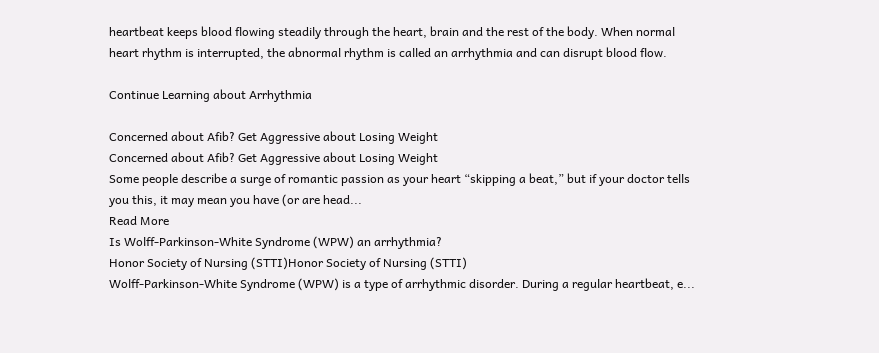heartbeat keeps blood flowing steadily through the heart, brain and the rest of the body. When normal heart rhythm is interrupted, the abnormal rhythm is called an arrhythmia and can disrupt blood flow.

Continue Learning about Arrhythmia

Concerned about Afib? Get Aggressive about Losing Weight
Concerned about Afib? Get Aggressive about Losing Weight
Some people describe a surge of romantic passion as your heart “skipping a beat,” but if your doctor tells you this, it may mean you have (or are head...
Read More
Is Wolff-Parkinson-White Syndrome (WPW) an arrhythmia?
Honor Society of Nursing (STTI)Honor Society of Nursing (STTI)
Wolff-Parkinson-White Syndrome (WPW) is a type of arrhythmic disorder. During a regular heartbeat, e...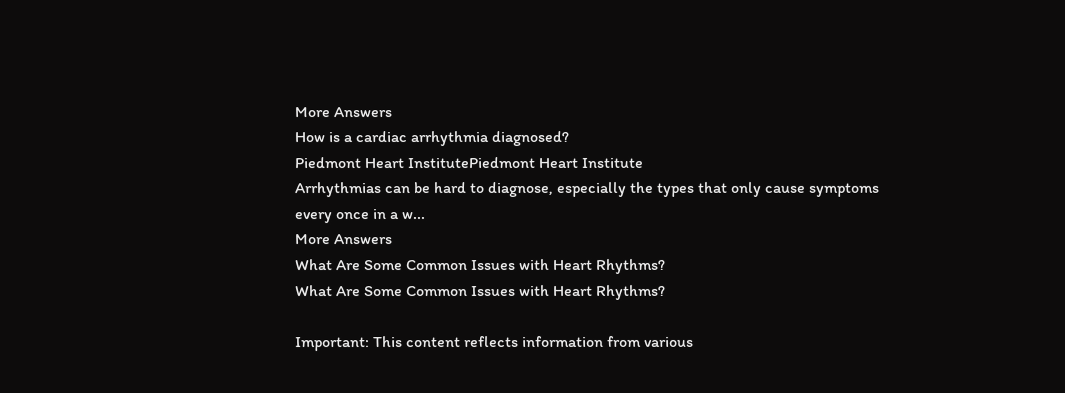More Answers
How is a cardiac arrhythmia diagnosed?
Piedmont Heart InstitutePiedmont Heart Institute
Arrhythmias can be hard to diagnose, especially the types that only cause symptoms every once in a w...
More Answers
What Are Some Common Issues with Heart Rhythms?
What Are Some Common Issues with Heart Rhythms?

Important: This content reflects information from various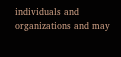individuals and organizations and may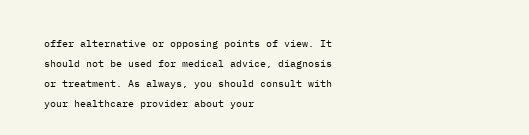offer alternative or opposing points of view. It should not be used for medical advice, diagnosis or treatment. As always, you should consult with your healthcare provider about your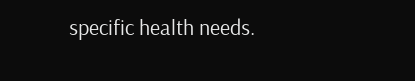specific health needs.